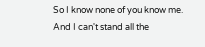So I know none of you know me. And I can't stand all the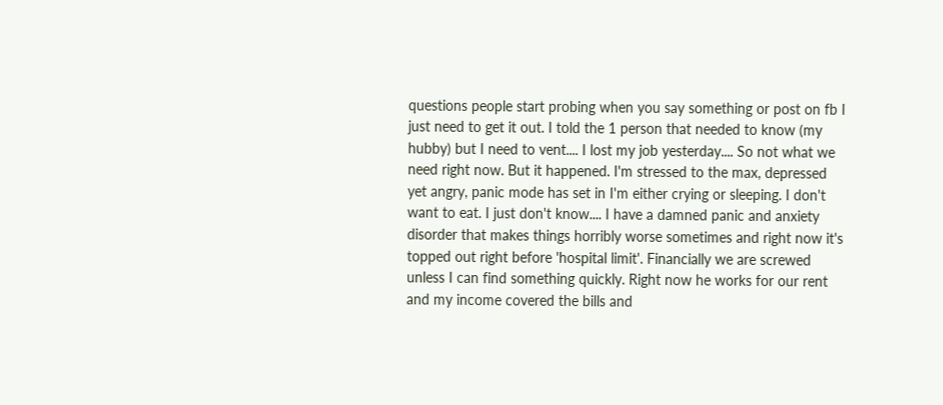questions people start probing when you say something or post on fb I just need to get it out. I told the 1 person that needed to know (my hubby) but I need to vent.... I lost my job yesterday.... So not what we need right now. But it happened. I'm stressed to the max, depressed yet angry, panic mode has set in I'm either crying or sleeping. I don't want to eat. I just don't know.... I have a damned panic and anxiety disorder that makes things horribly worse sometimes and right now it's topped out right before 'hospital limit'. Financially we are screwed unless I can find something quickly. Right now he works for our rent and my income covered the bills and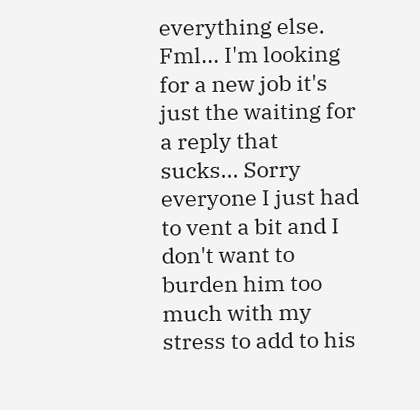everything else. Fml... I'm looking for a new job it's just the waiting for a reply that sucks... Sorry everyone I just had to vent a bit and I don't want to burden him too much with my stress to add to his